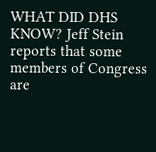WHAT DID DHS KNOW? Jeff Stein reports that some members of Congress are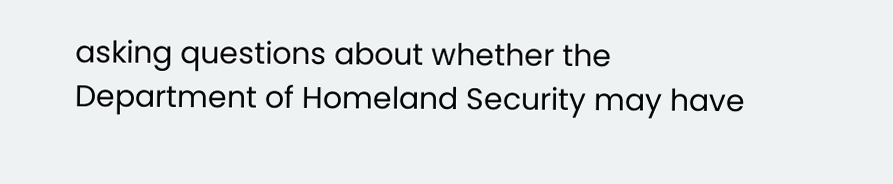asking questions about whether the Department of Homeland Security may have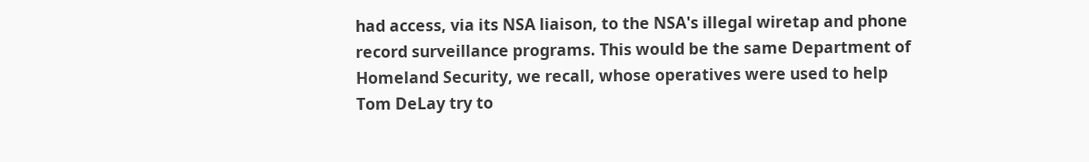had access, via its NSA liaison, to the NSA's illegal wiretap and phone record surveillance programs. This would be the same Department of Homeland Security, we recall, whose operatives were used to help Tom DeLay try to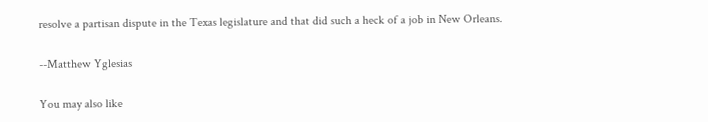resolve a partisan dispute in the Texas legislature and that did such a heck of a job in New Orleans.

--Matthew Yglesias

You may also like